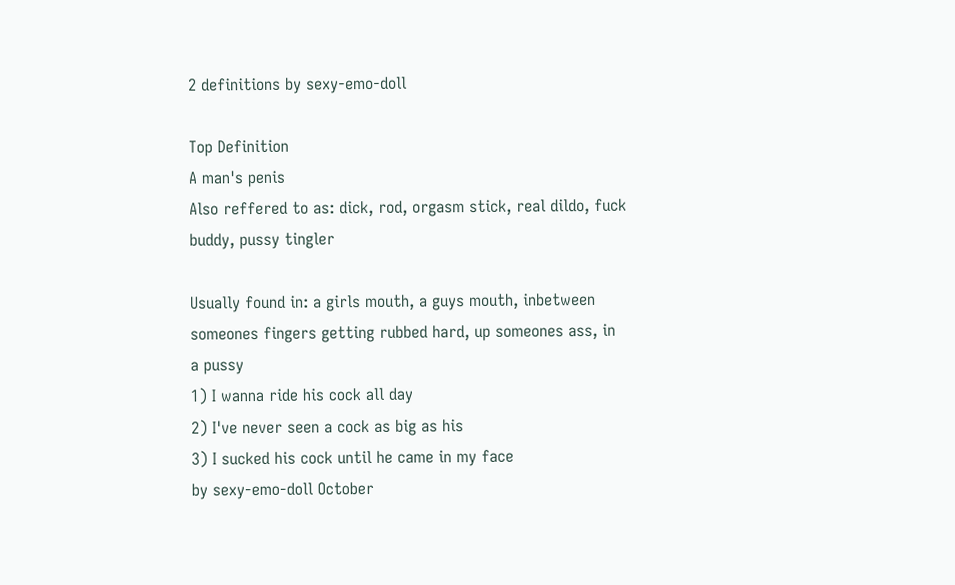2 definitions by sexy-emo-doll

Top Definition
A man's penis
Also reffered to as: dick, rod, orgasm stick, real dildo, fuck buddy, pussy tingler

Usually found in: a girls mouth, a guys mouth, inbetween someones fingers getting rubbed hard, up someones ass, in a pussy
1) I wanna ride his cock all day
2) I've never seen a cock as big as his
3) I sucked his cock until he came in my face
by sexy-emo-doll October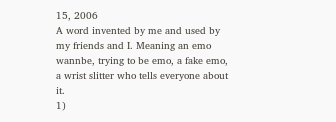15, 2006
A word invented by me and used by my friends and I. Meaning an emo wannbe, trying to be emo, a fake emo, a wrist slitter who tells everyone about it.
1)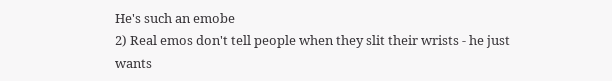He's such an emobe
2) Real emos don't tell people when they slit their wrists - he just wants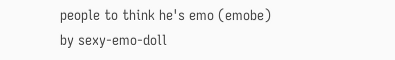people to think he's emo (emobe)
by sexy-emo-doll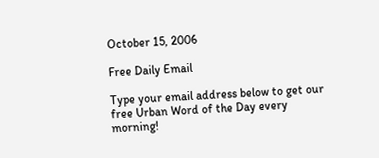October 15, 2006

Free Daily Email

Type your email address below to get our free Urban Word of the Day every morning!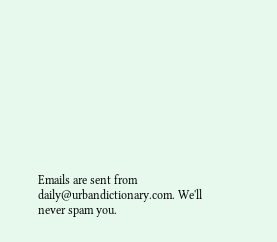Emails are sent from daily@urbandictionary.com. We'll never spam you.